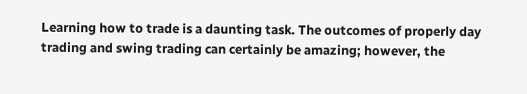Learning how to trade is a daunting task. The outcomes of properly day trading and swing trading can certainly be amazing; however, the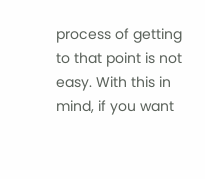process of getting to that point is not easy. With this in mind, if you want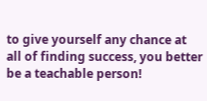to give yourself any chance at all of finding success, you better be a teachable person!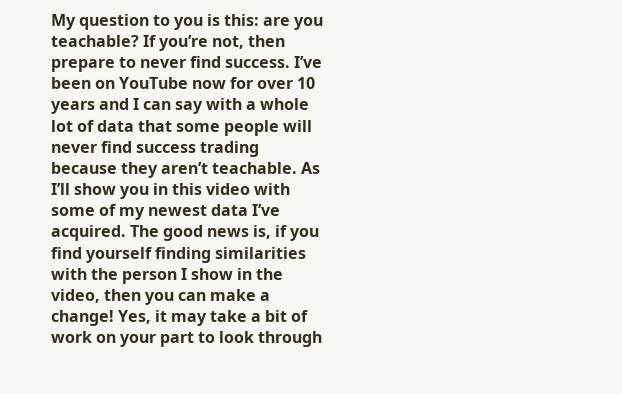My question to you is this: are you teachable? If you’re not, then prepare to never find success. I’ve been on YouTube now for over 10 years and I can say with a whole lot of data that some people will never find success trading because they aren’t teachable. As I’ll show you in this video with some of my newest data I’ve acquired. The good news is, if you find yourself finding similarities with the person I show in the video, then you can make a change! Yes, it may take a bit of work on your part to look through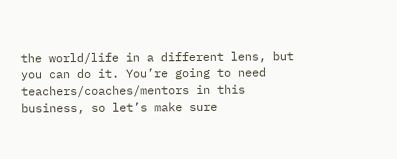the world/life in a different lens, but you can do it. You’re going to need teachers/coaches/mentors in this business, so let’s make sure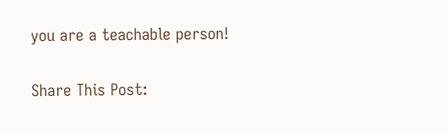you are a teachable person!

Share This Post: